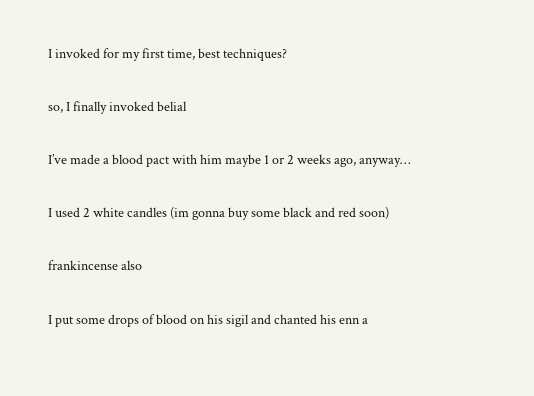I invoked for my first time, best techniques?

so, I finally invoked belial

I’ve made a blood pact with him maybe 1 or 2 weeks ago, anyway…

I used 2 white candles (im gonna buy some black and red soon)

frankincense also

I put some drops of blood on his sigil and chanted his enn a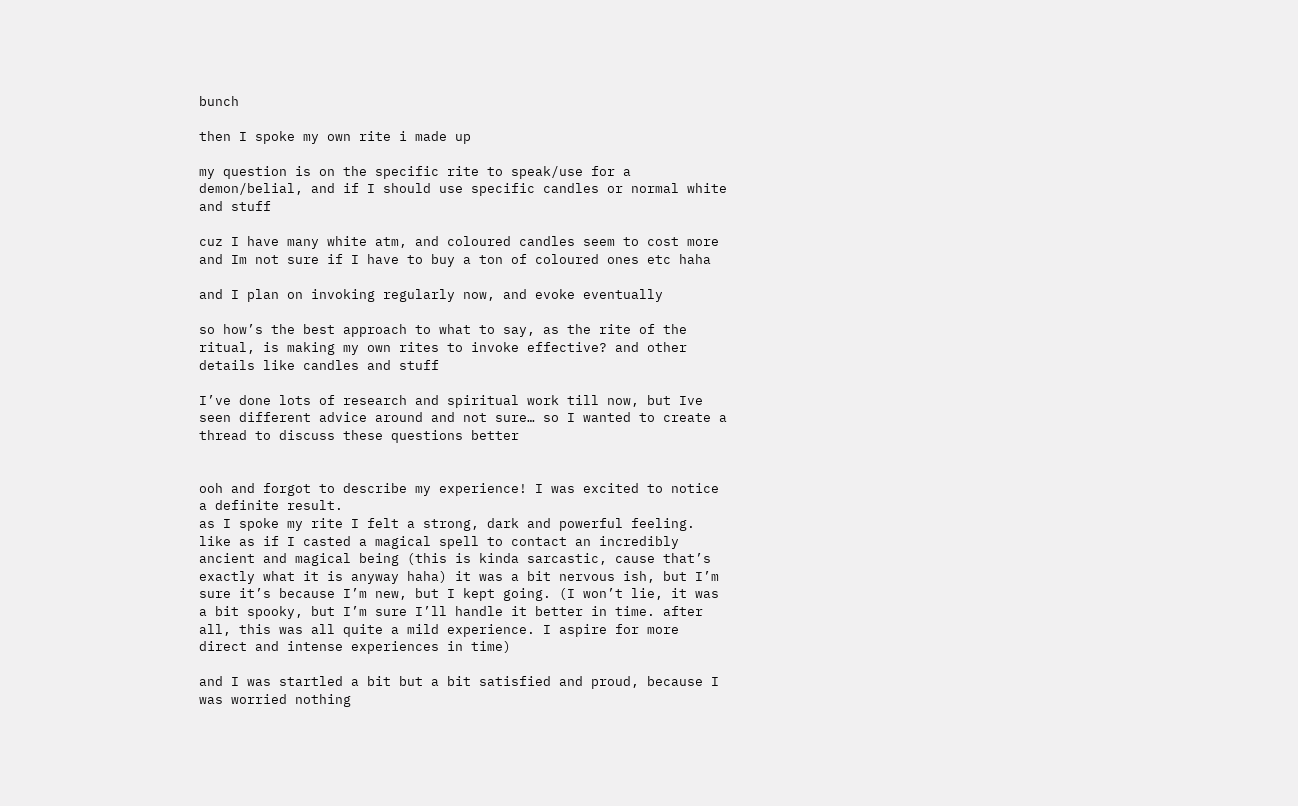bunch

then I spoke my own rite i made up

my question is on the specific rite to speak/use for a demon/belial, and if I should use specific candles or normal white and stuff

cuz I have many white atm, and coloured candles seem to cost more and Im not sure if I have to buy a ton of coloured ones etc haha

and I plan on invoking regularly now, and evoke eventually

so how’s the best approach to what to say, as the rite of the ritual, is making my own rites to invoke effective? and other details like candles and stuff

I’ve done lots of research and spiritual work till now, but Ive seen different advice around and not sure… so I wanted to create a thread to discuss these questions better


ooh and forgot to describe my experience! I was excited to notice a definite result.
as I spoke my rite I felt a strong, dark and powerful feeling. like as if I casted a magical spell to contact an incredibly ancient and magical being (this is kinda sarcastic, cause that’s exactly what it is anyway haha) it was a bit nervous ish, but I’m sure it’s because I’m new, but I kept going. (I won’t lie, it was a bit spooky, but I’m sure I’ll handle it better in time. after all, this was all quite a mild experience. I aspire for more direct and intense experiences in time)

and I was startled a bit but a bit satisfied and proud, because I was worried nothing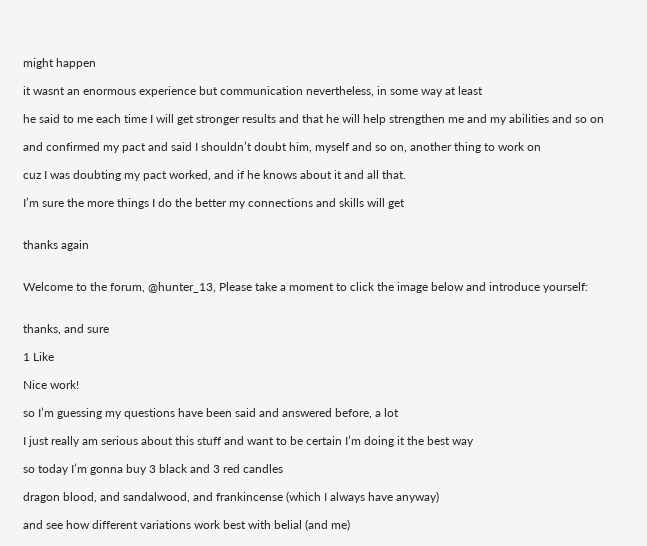might happen

it wasnt an enormous experience but communication nevertheless, in some way at least

he said to me each time I will get stronger results and that he will help strengthen me and my abilities and so on

and confirmed my pact and said I shouldn’t doubt him, myself and so on, another thing to work on

cuz I was doubting my pact worked, and if he knows about it and all that.

I’m sure the more things I do the better my connections and skills will get


thanks again


Welcome to the forum, @hunter_13, Please take a moment to click the image below and introduce yourself:


thanks, and sure

1 Like

Nice work!

so I’m guessing my questions have been said and answered before, a lot

I just really am serious about this stuff and want to be certain I’m doing it the best way

so today I’m gonna buy 3 black and 3 red candles

dragon blood, and sandalwood, and frankincense (which I always have anyway)

and see how different variations work best with belial (and me)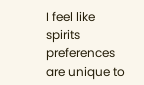I feel like spirits preferences are unique to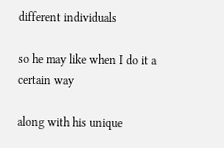different individuals

so he may like when I do it a certain way

along with his unique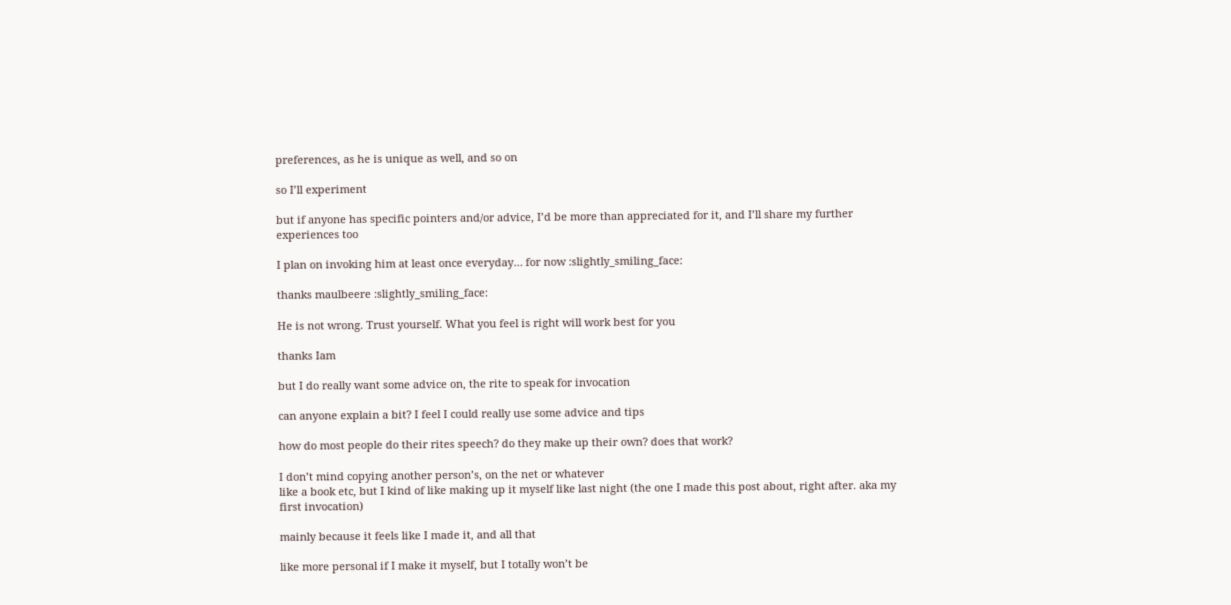preferences, as he is unique as well, and so on

so I’ll experiment

but if anyone has specific pointers and/or advice, I’d be more than appreciated for it, and I’ll share my further experiences too

I plan on invoking him at least once everyday… for now :slightly_smiling_face:

thanks maulbeere :slightly_smiling_face:

He is not wrong. Trust yourself. What you feel is right will work best for you

thanks Iam

but I do really want some advice on, the rite to speak for invocation

can anyone explain a bit? I feel I could really use some advice and tips

how do most people do their rites speech? do they make up their own? does that work?

I don’t mind copying another person’s, on the net or whatever
like a book etc, but I kind of like making up it myself like last night (the one I made this post about, right after. aka my first invocation)

mainly because it feels like I made it, and all that

like more personal if I make it myself, but I totally won’t be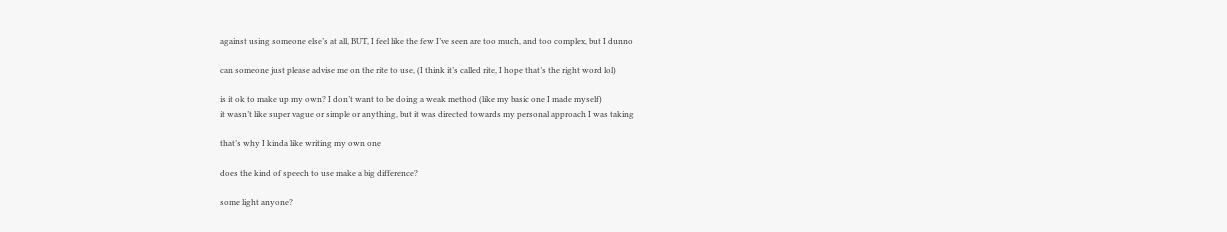against using someone else’s at all, BUT, I feel like the few I’ve seen are too much, and too complex, but I dunno

can someone just please advise me on the rite to use, (I think it’s called rite, I hope that’s the right word lol)

is it ok to make up my own? I don’t want to be doing a weak method (like my basic one I made myself)
it wasn’t like super vague or simple or anything, but it was directed towards my personal approach I was taking

that’s why I kinda like writing my own one

does the kind of speech to use make a big difference?

some light anyone?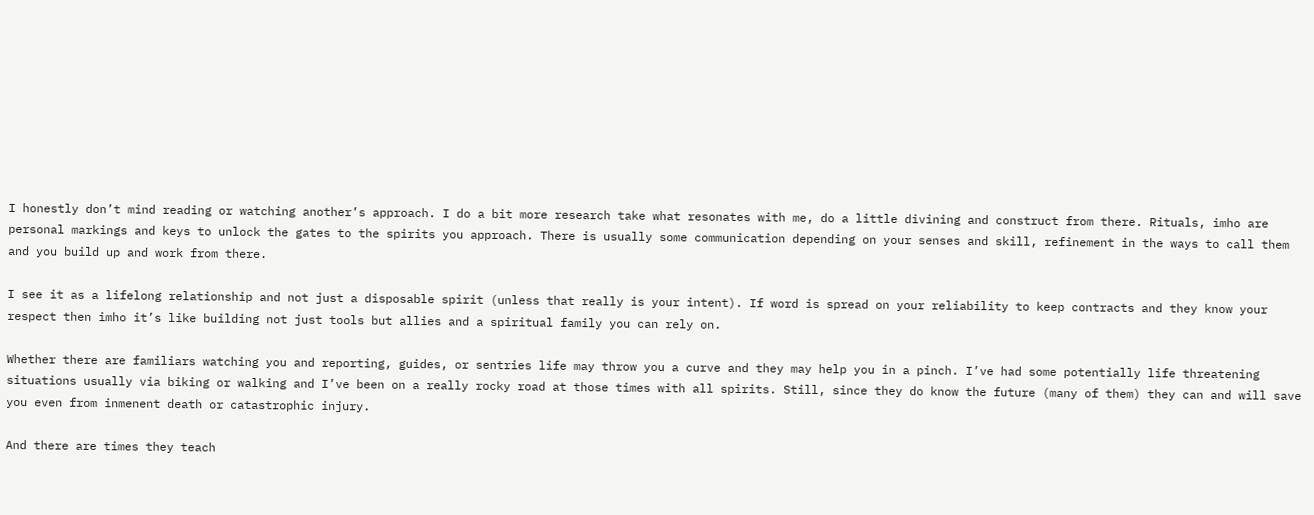I honestly don’t mind reading or watching another’s approach. I do a bit more research take what resonates with me, do a little divining and construct from there. Rituals, imho are personal markings and keys to unlock the gates to the spirits you approach. There is usually some communication depending on your senses and skill, refinement in the ways to call them and you build up and work from there.

I see it as a lifelong relationship and not just a disposable spirit (unless that really is your intent). If word is spread on your reliability to keep contracts and they know your respect then imho it’s like building not just tools but allies and a spiritual family you can rely on.

Whether there are familiars watching you and reporting, guides, or sentries life may throw you a curve and they may help you in a pinch. I’ve had some potentially life threatening situations usually via biking or walking and I’ve been on a really rocky road at those times with all spirits. Still, since they do know the future (many of them) they can and will save you even from inmenent death or catastrophic injury.

And there are times they teach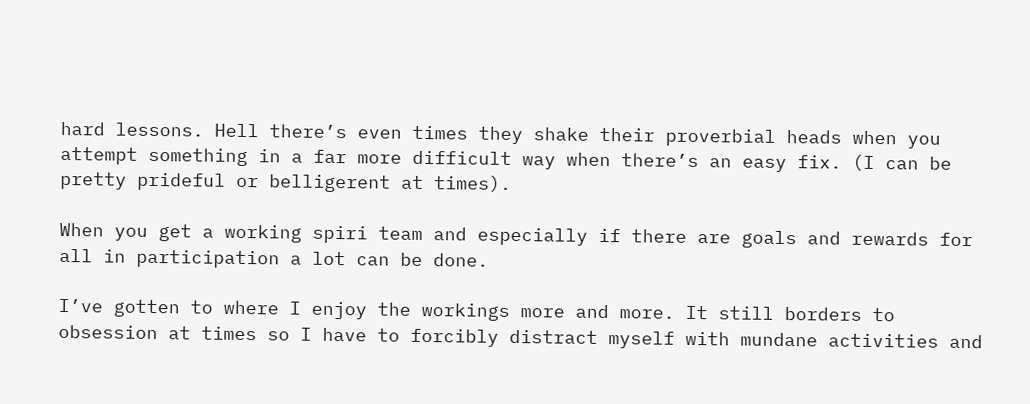hard lessons. Hell there’s even times they shake their proverbial heads when you attempt something in a far more difficult way when there’s an easy fix. (I can be pretty prideful or belligerent at times).

When you get a working spiri team and especially if there are goals and rewards for all in participation a lot can be done.

I’ve gotten to where I enjoy the workings more and more. It still borders to obsession at times so I have to forcibly distract myself with mundane activities and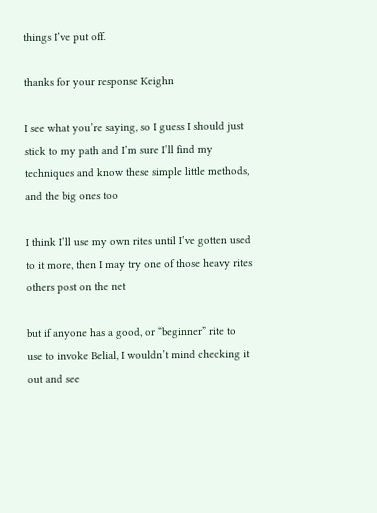things I’ve put off.

thanks for your response Keighn

I see what you’re saying, so I guess I should just stick to my path and I’m sure I’ll find my techniques and know these simple little methods, and the big ones too

I think I’ll use my own rites until I’ve gotten used to it more, then I may try one of those heavy rites others post on the net

but if anyone has a good, or “beginner” rite to use to invoke Belial, I wouldn’t mind checking it out and see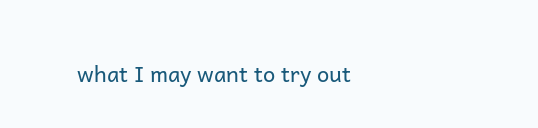what I may want to try out